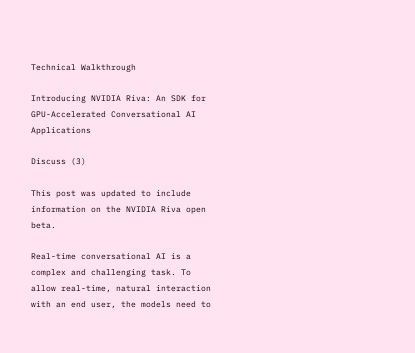Technical Walkthrough

Introducing NVIDIA Riva: An SDK for GPU-Accelerated Conversational AI Applications

Discuss (3)

This post was updated to include information on the NVIDIA Riva open beta.

Real-time conversational AI is a complex and challenging task. To allow real-time, natural interaction with an end user, the models need to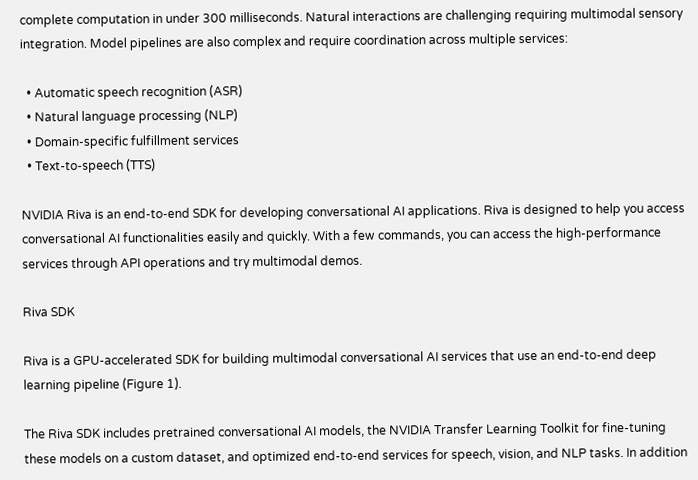complete computation in under 300 milliseconds. Natural interactions are challenging requiring multimodal sensory integration. Model pipelines are also complex and require coordination across multiple services:

  • Automatic speech recognition (ASR)
  • Natural language processing (NLP)
  • Domain-specific fulfillment services
  • Text-to-speech (TTS)

NVIDIA Riva is an end-to-end SDK for developing conversational AI applications. Riva is designed to help you access conversational AI functionalities easily and quickly. With a few commands, you can access the high-performance services through API operations and try multimodal demos.

Riva SDK

Riva is a GPU-accelerated SDK for building multimodal conversational AI services that use an end-to-end deep learning pipeline (Figure 1).

The Riva SDK includes pretrained conversational AI models, the NVIDIA Transfer Learning Toolkit for fine-tuning these models on a custom dataset, and optimized end-to-end services for speech, vision, and NLP tasks. In addition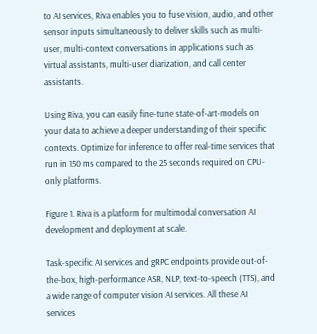to AI services, Riva enables you to fuse vision, audio, and other sensor inputs simultaneously to deliver skills such as multi-user, multi-context conversations in applications such as virtual assistants, multi-user diarization, and call center assistants.

Using Riva, you can easily fine-tune state-of-art-models on your data to achieve a deeper understanding of their specific contexts. Optimize for inference to offer real-time services that run in 150 ms compared to the 25 seconds required on CPU-only platforms.

Figure 1. Riva is a platform for multimodal conversation AI development and deployment at scale.

Task-specific AI services and gRPC endpoints provide out-of-the-box, high-performance ASR, NLP, text-to-speech (TTS), and a wide range of computer vision AI services. All these AI services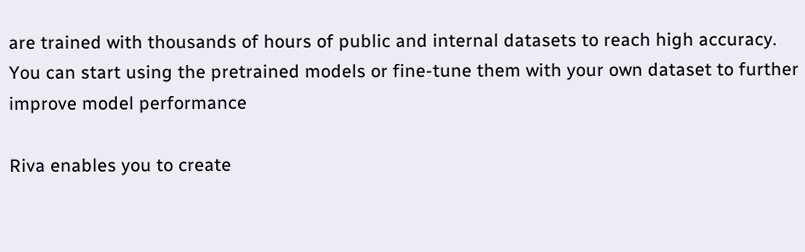are trained with thousands of hours of public and internal datasets to reach high accuracy. You can start using the pretrained models or fine-tune them with your own dataset to further improve model performance

Riva enables you to create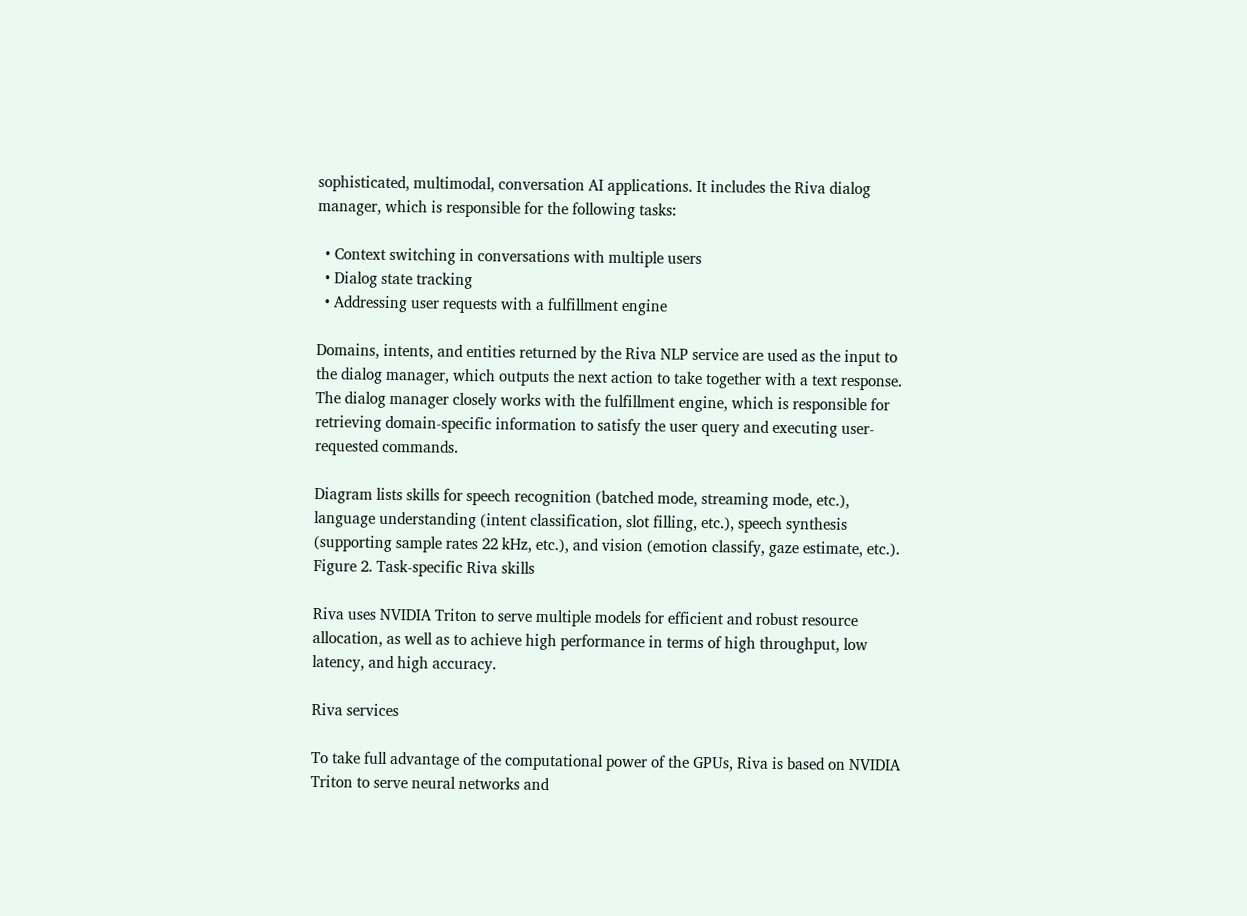sophisticated, multimodal, conversation AI applications. It includes the Riva dialog manager, which is responsible for the following tasks:

  • Context switching in conversations with multiple users
  • Dialog state tracking
  • Addressing user requests with a fulfillment engine

Domains, intents, and entities returned by the Riva NLP service are used as the input to the dialog manager, which outputs the next action to take together with a text response. The dialog manager closely works with the fulfillment engine, which is responsible for retrieving domain-specific information to satisfy the user query and executing user-requested commands.

Diagram lists skills for speech recognition (batched mode, streaming mode, etc.), language understanding (intent classification, slot filling, etc.), speech synthesis (supporting sample rates 22 kHz, etc.), and vision (emotion classify, gaze estimate, etc.).
Figure 2. Task-specific Riva skills

Riva uses NVIDIA Triton to serve multiple models for efficient and robust resource allocation, as well as to achieve high performance in terms of high throughput, low latency, and high accuracy.

Riva services

To take full advantage of the computational power of the GPUs, Riva is based on NVIDIA Triton to serve neural networks and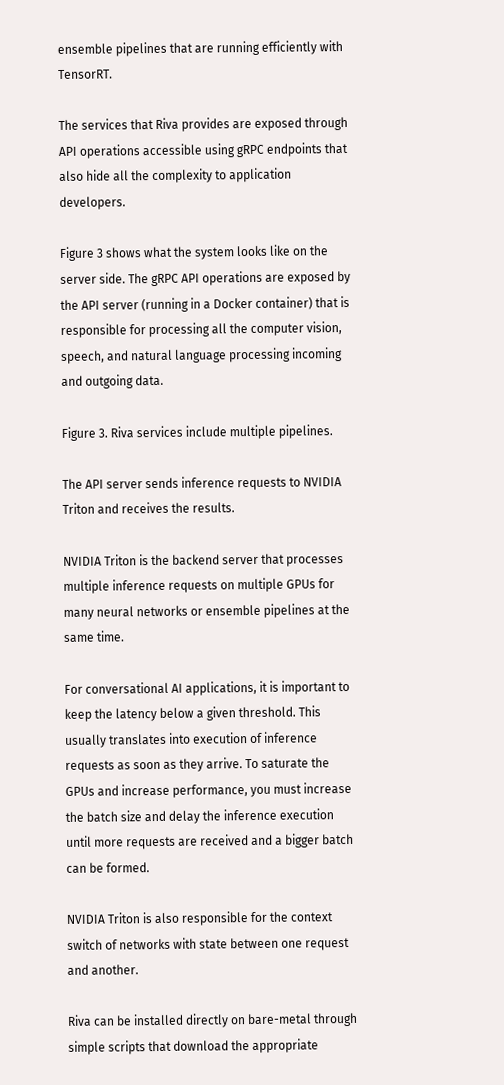ensemble pipelines that are running efficiently with TensorRT.

The services that Riva provides are exposed through API operations accessible using gRPC endpoints that also hide all the complexity to application developers.

Figure 3 shows what the system looks like on the server side. The gRPC API operations are exposed by the API server (running in a Docker container) that is responsible for processing all the computer vision, speech, and natural language processing incoming and outgoing data.

Figure 3. Riva services include multiple pipelines.

The API server sends inference requests to NVIDIA Triton and receives the results.

NVIDIA Triton is the backend server that processes multiple inference requests on multiple GPUs for many neural networks or ensemble pipelines at the same time.

For conversational AI applications, it is important to keep the latency below a given threshold. This usually translates into execution of inference requests as soon as they arrive. To saturate the GPUs and increase performance, you must increase the batch size and delay the inference execution until more requests are received and a bigger batch can be formed.

NVIDIA Triton is also responsible for the context switch of networks with state between one request and another.

Riva can be installed directly on bare-metal through simple scripts that download the appropriate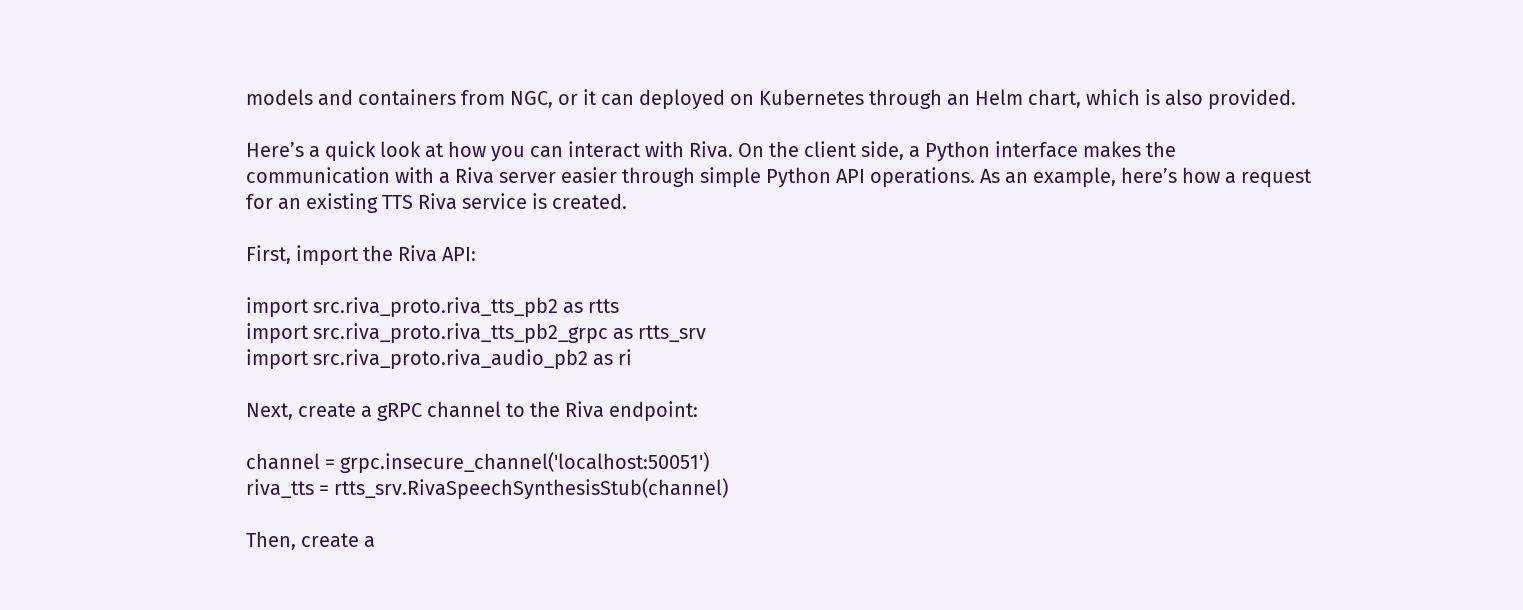models and containers from NGC, or it can deployed on Kubernetes through an Helm chart, which is also provided.

Here’s a quick look at how you can interact with Riva. On the client side, a Python interface makes the communication with a Riva server easier through simple Python API operations. As an example, here’s how a request for an existing TTS Riva service is created.

First, import the Riva API:

import src.riva_proto.riva_tts_pb2 as rtts
import src.riva_proto.riva_tts_pb2_grpc as rtts_srv
import src.riva_proto.riva_audio_pb2 as ri

Next, create a gRPC channel to the Riva endpoint:

channel = grpc.insecure_channel('localhost:50051')
riva_tts = rtts_srv.RivaSpeechSynthesisStub(channel)

Then, create a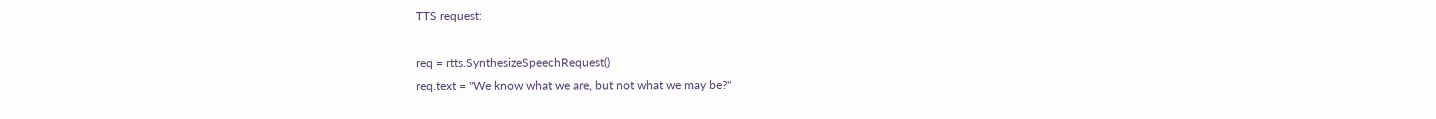TTS request:

req = rtts.SynthesizeSpeechRequest()
req.text = "We know what we are, but not what we may be?"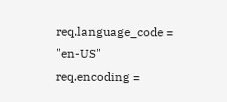req.language_code = "en-US"
req.encoding =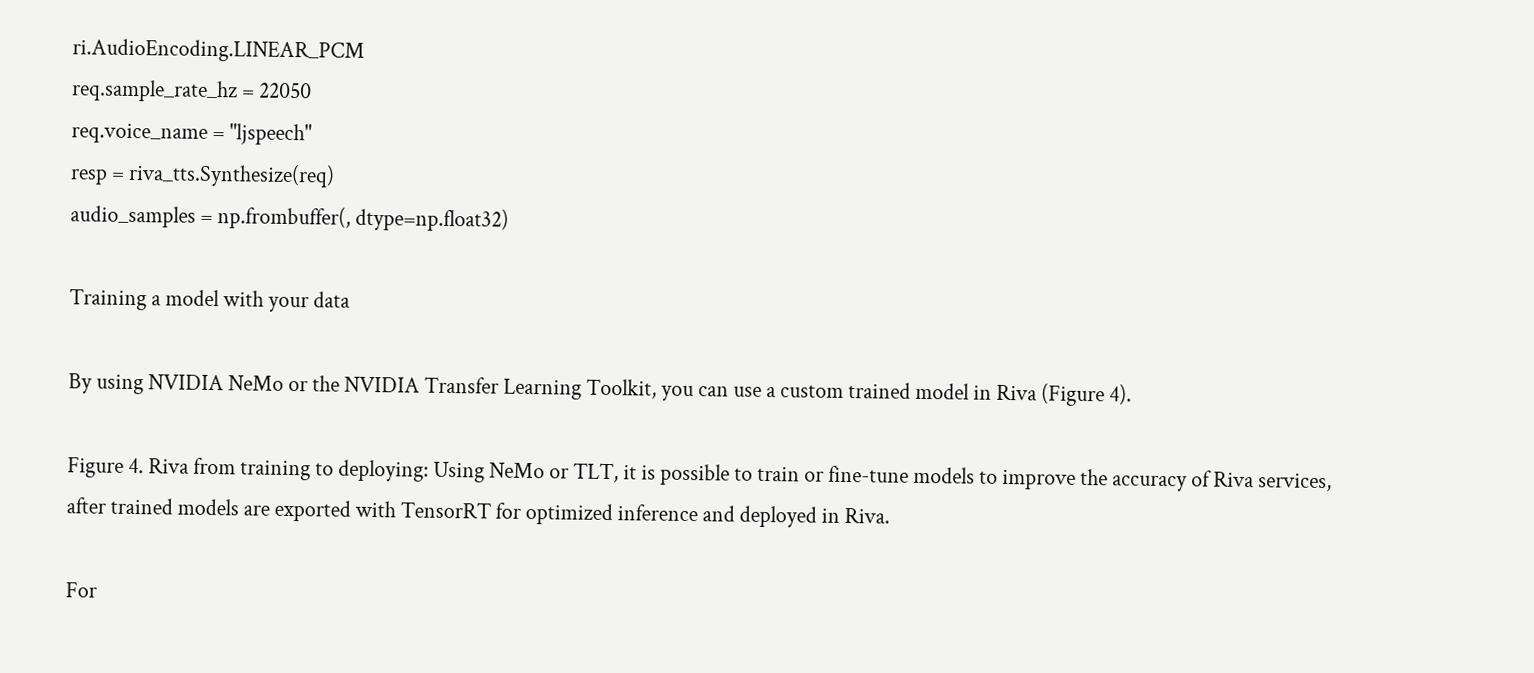ri.AudioEncoding.LINEAR_PCM
req.sample_rate_hz = 22050
req.voice_name = "ljspeech"
resp = riva_tts.Synthesize(req)
audio_samples = np.frombuffer(, dtype=np.float32)

Training a model with your data

By using NVIDIA NeMo or the NVIDIA Transfer Learning Toolkit, you can use a custom trained model in Riva (Figure 4).

Figure 4. Riva from training to deploying: Using NeMo or TLT, it is possible to train or fine-tune models to improve the accuracy of Riva services, after trained models are exported with TensorRT for optimized inference and deployed in Riva.

For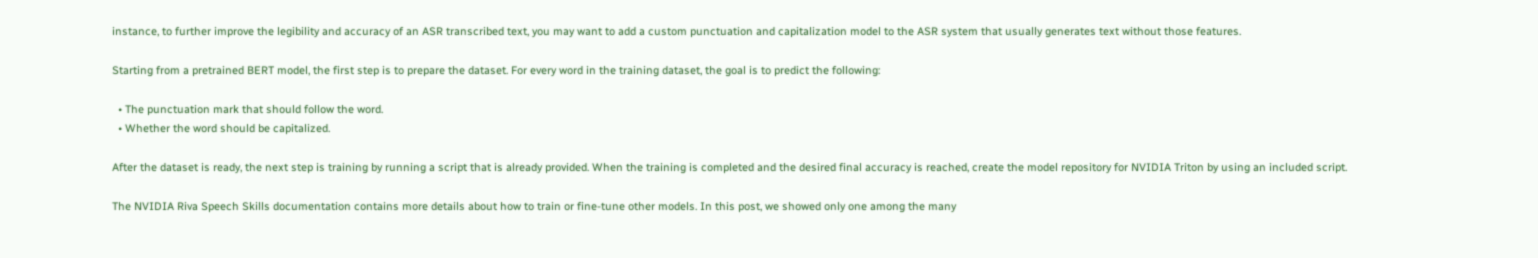instance, to further improve the legibility and accuracy of an ASR transcribed text, you may want to add a custom punctuation and capitalization model to the ASR system that usually generates text without those features.

Starting from a pretrained BERT model, the first step is to prepare the dataset. For every word in the training dataset, the goal is to predict the following:

  • The punctuation mark that should follow the word.
  • Whether the word should be capitalized.

After the dataset is ready, the next step is training by running a script that is already provided. When the training is completed and the desired final accuracy is reached, create the model repository for NVIDIA Triton by using an included script.

The NVIDIA Riva Speech Skills documentation contains more details about how to train or fine-tune other models. In this post, we showed only one among the many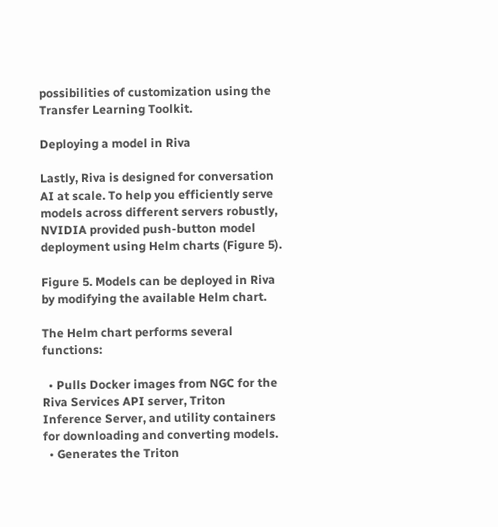possibilities of customization using the Transfer Learning Toolkit.

Deploying a model in Riva

Lastly, Riva is designed for conversation AI at scale. To help you efficiently serve models across different servers robustly, NVIDIA provided push-button model deployment using Helm charts (Figure 5).

Figure 5. Models can be deployed in Riva by modifying the available Helm chart.

The Helm chart performs several functions:

  • Pulls Docker images from NGC for the Riva Services API server, Triton Inference Server, and utility containers for downloading and converting models.
  • Generates the Triton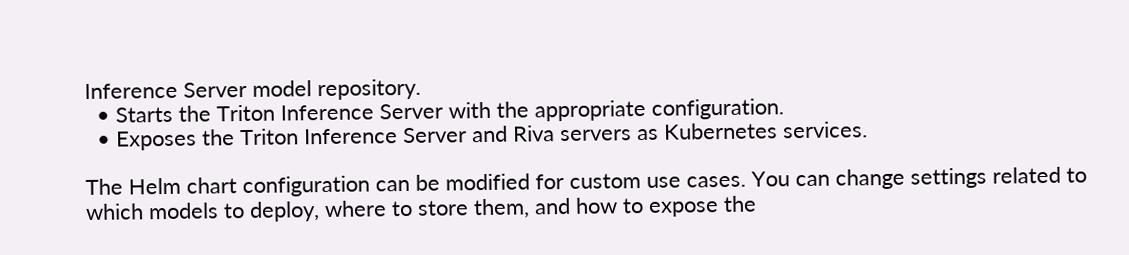Inference Server model repository.
  • Starts the Triton Inference Server with the appropriate configuration.
  • Exposes the Triton Inference Server and Riva servers as Kubernetes services.

The Helm chart configuration can be modified for custom use cases. You can change settings related to which models to deploy, where to store them, and how to expose the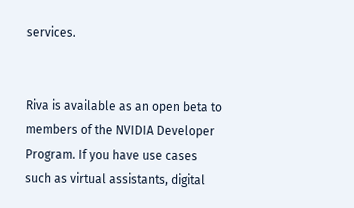services.


Riva is available as an open beta to members of the NVIDIA Developer Program. If you have use cases such as virtual assistants, digital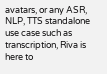avatars, or any ASR, NLP, TTS standalone use case such as transcription, Riva is here to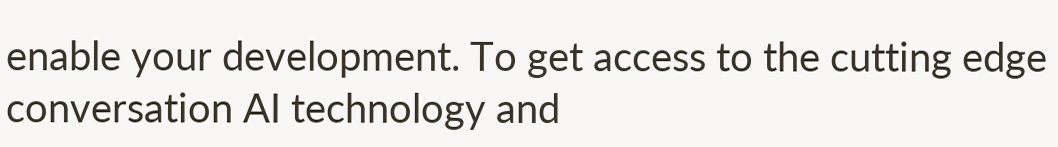enable your development. To get access to the cutting edge conversation AI technology and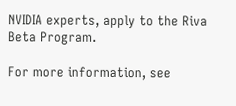NVIDIA experts, apply to the Riva Beta Program.

For more information, see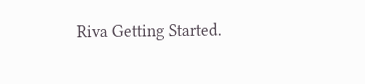Riva Getting Started.